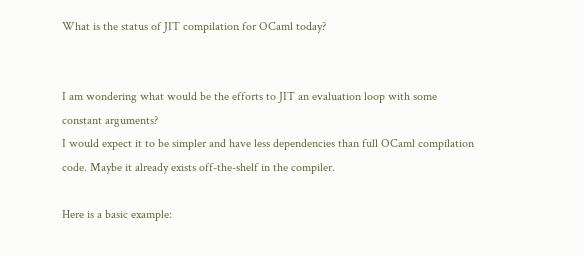What is the status of JIT compilation for OCaml today?


I am wondering what would be the efforts to JIT an evaluation loop with some constant arguments?
I would expect it to be simpler and have less dependencies than full OCaml compilation code. Maybe it already exists off-the-shelf in the compiler.

Here is a basic example: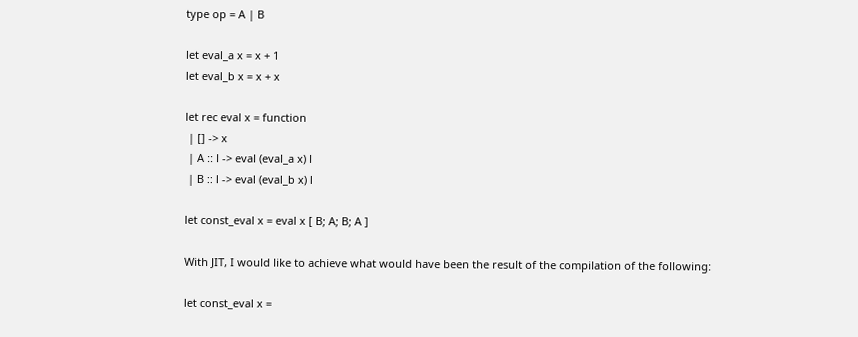type op = A | B

let eval_a x = x + 1
let eval_b x = x + x

let rec eval x = function
 | [] -> x
 | A :: l -> eval (eval_a x) l
 | B :: l -> eval (eval_b x) l

let const_eval x = eval x [ B; A; B; A ]

With JIT, I would like to achieve what would have been the result of the compilation of the following:

let const_eval x =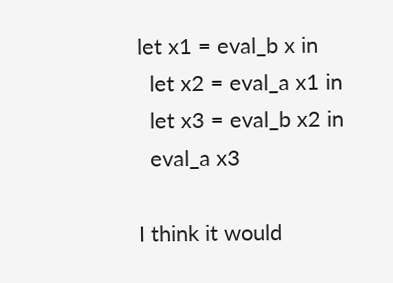let x1 = eval_b x in
  let x2 = eval_a x1 in
  let x3 = eval_b x2 in
  eval_a x3

I think it would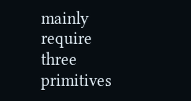mainly require three primitives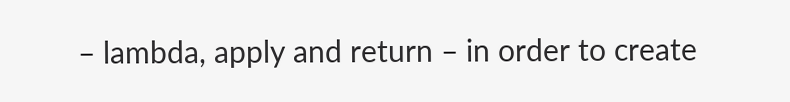– lambda, apply and return – in order to create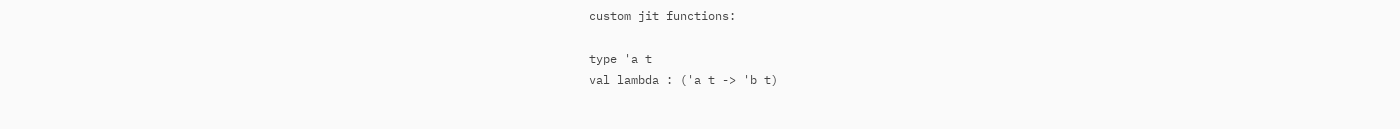custom jit functions:

type 'a t
val lambda : ('a t -> 'b t)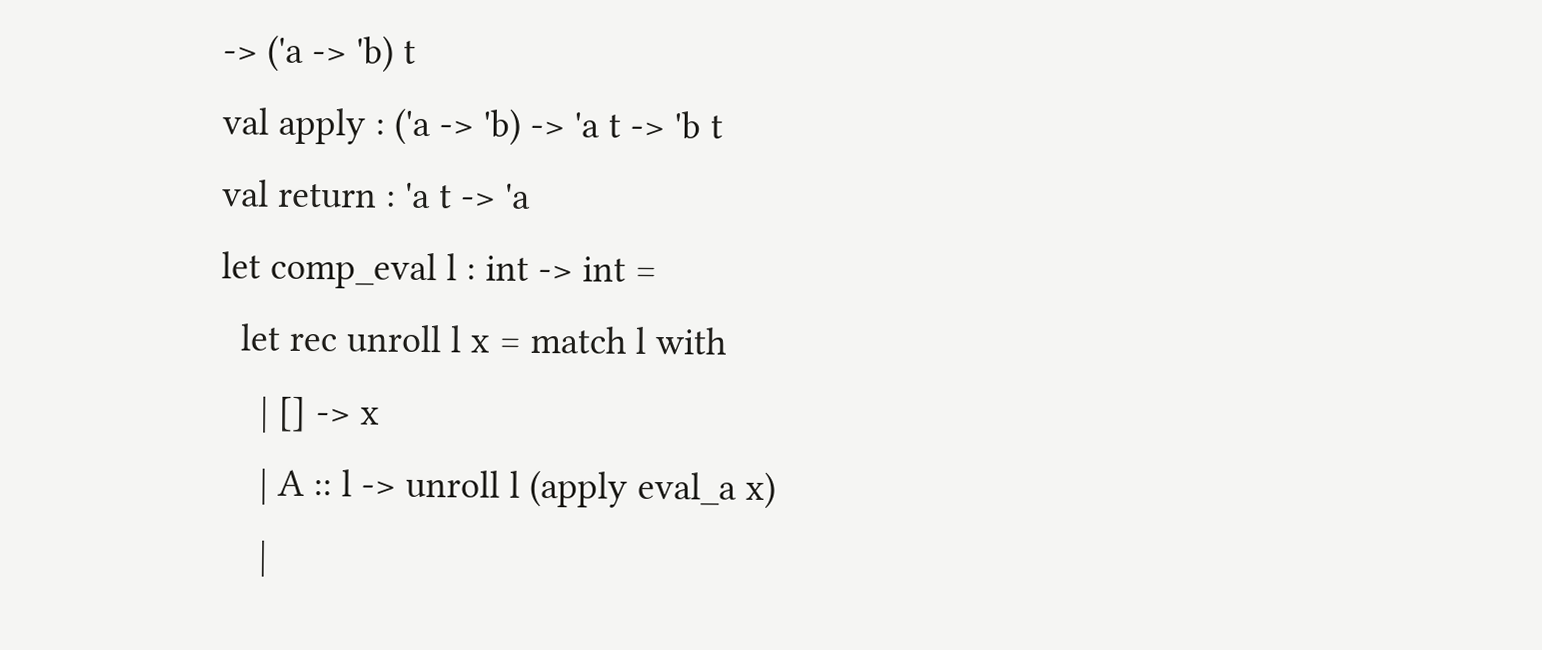-> ('a -> 'b) t
val apply : ('a -> 'b) -> 'a t -> 'b t
val return : 'a t -> 'a
let comp_eval l : int -> int =
  let rec unroll l x = match l with
    | [] -> x
    | A :: l -> unroll l (apply eval_a x)
    |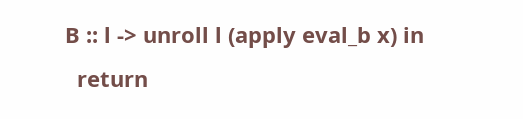B :: l -> unroll l (apply eval_b x) in
  return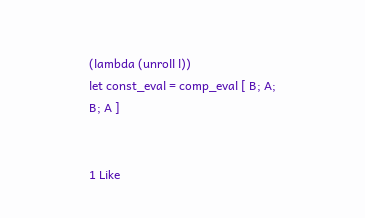(lambda (unroll l))
let const_eval = comp_eval [ B; A; B; A ]


1 Like